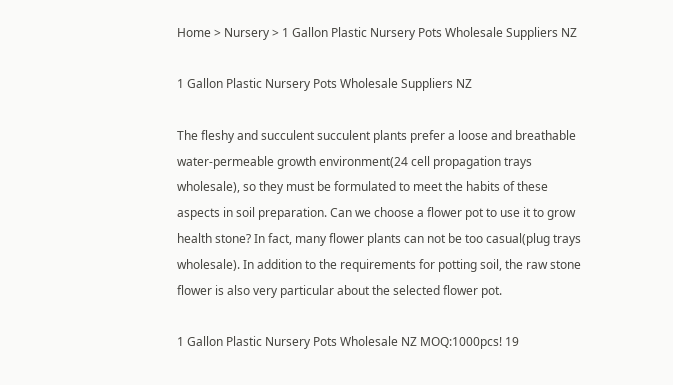Home > Nursery > 1 Gallon Plastic Nursery Pots Wholesale Suppliers NZ

1 Gallon Plastic Nursery Pots Wholesale Suppliers NZ

The fleshy and succulent succulent plants prefer a loose and breathable water-permeable growth environment(24 cell propagation trays wholesale), so they must be formulated to meet the habits of these aspects in soil preparation. Can we choose a flower pot to use it to grow health stone? In fact, many flower plants can not be too casual(plug trays wholesale). In addition to the requirements for potting soil, the raw stone flower is also very particular about the selected flower pot.

1 Gallon Plastic Nursery Pots Wholesale NZ MOQ:1000pcs! 19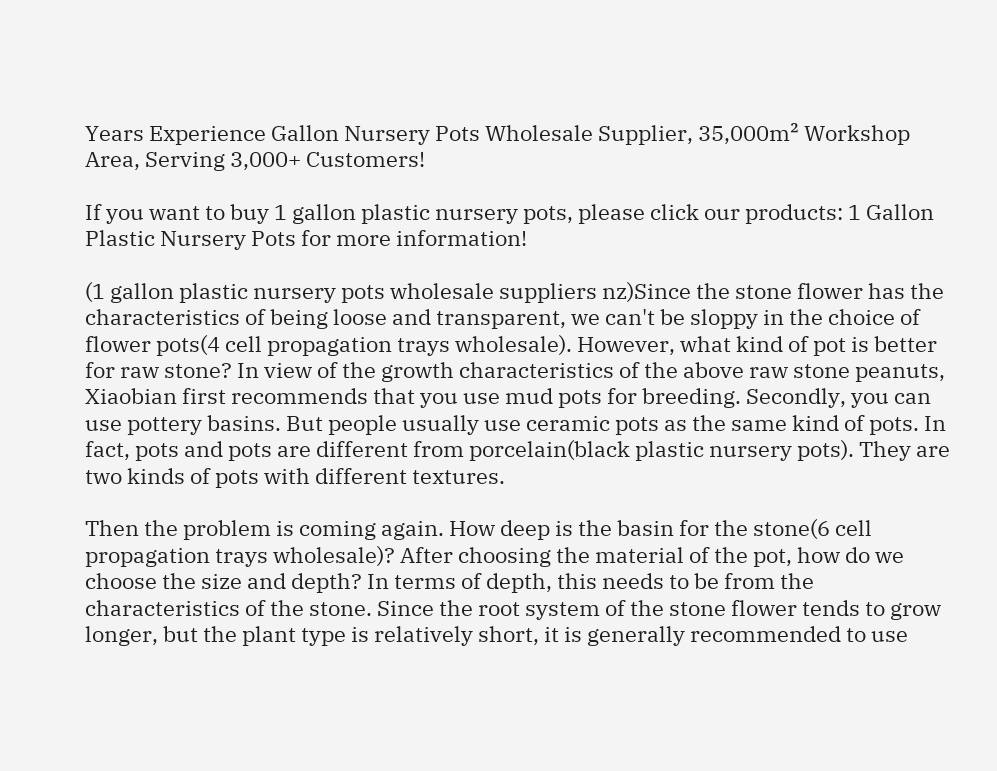Years Experience Gallon Nursery Pots Wholesale Supplier, 35,000m² Workshop Area, Serving 3,000+ Customers!

If you want to buy 1 gallon plastic nursery pots, please click our products: 1 Gallon Plastic Nursery Pots for more information!

(1 gallon plastic nursery pots wholesale suppliers nz)Since the stone flower has the characteristics of being loose and transparent, we can't be sloppy in the choice of flower pots(4 cell propagation trays wholesale). However, what kind of pot is better for raw stone? In view of the growth characteristics of the above raw stone peanuts, Xiaobian first recommends that you use mud pots for breeding. Secondly, you can use pottery basins. But people usually use ceramic pots as the same kind of pots. In fact, pots and pots are different from porcelain(black plastic nursery pots). They are two kinds of pots with different textures.

Then the problem is coming again. How deep is the basin for the stone(6 cell propagation trays wholesale)? After choosing the material of the pot, how do we choose the size and depth? In terms of depth, this needs to be from the characteristics of the stone. Since the root system of the stone flower tends to grow longer, but the plant type is relatively short, it is generally recommended to use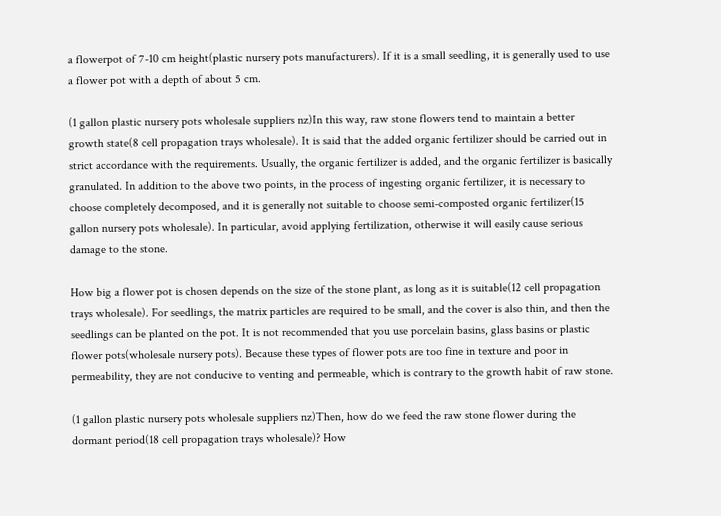a flowerpot of 7-10 cm height(plastic nursery pots manufacturers). If it is a small seedling, it is generally used to use a flower pot with a depth of about 5 cm.

(1 gallon plastic nursery pots wholesale suppliers nz)In this way, raw stone flowers tend to maintain a better growth state(8 cell propagation trays wholesale). It is said that the added organic fertilizer should be carried out in strict accordance with the requirements. Usually, the organic fertilizer is added, and the organic fertilizer is basically granulated. In addition to the above two points, in the process of ingesting organic fertilizer, it is necessary to choose completely decomposed, and it is generally not suitable to choose semi-composted organic fertilizer(15 gallon nursery pots wholesale). In particular, avoid applying fertilization, otherwise it will easily cause serious damage to the stone.

How big a flower pot is chosen depends on the size of the stone plant, as long as it is suitable(12 cell propagation trays wholesale). For seedlings, the matrix particles are required to be small, and the cover is also thin, and then the seedlings can be planted on the pot. It is not recommended that you use porcelain basins, glass basins or plastic flower pots(wholesale nursery pots). Because these types of flower pots are too fine in texture and poor in permeability, they are not conducive to venting and permeable, which is contrary to the growth habit of raw stone.

(1 gallon plastic nursery pots wholesale suppliers nz)Then, how do we feed the raw stone flower during the dormant period(18 cell propagation trays wholesale)? How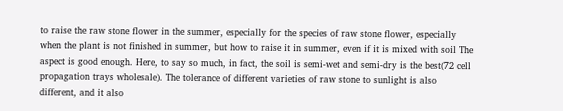to raise the raw stone flower in the summer, especially for the species of raw stone flower, especially when the plant is not finished in summer, but how to raise it in summer, even if it is mixed with soil The aspect is good enough. Here, to say so much, in fact, the soil is semi-wet and semi-dry is the best(72 cell propagation trays wholesale). The tolerance of different varieties of raw stone to sunlight is also different, and it also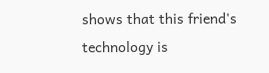shows that this friend's technology is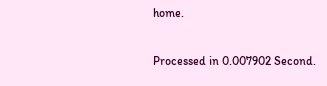home.

Processed in 0.007902 Second.